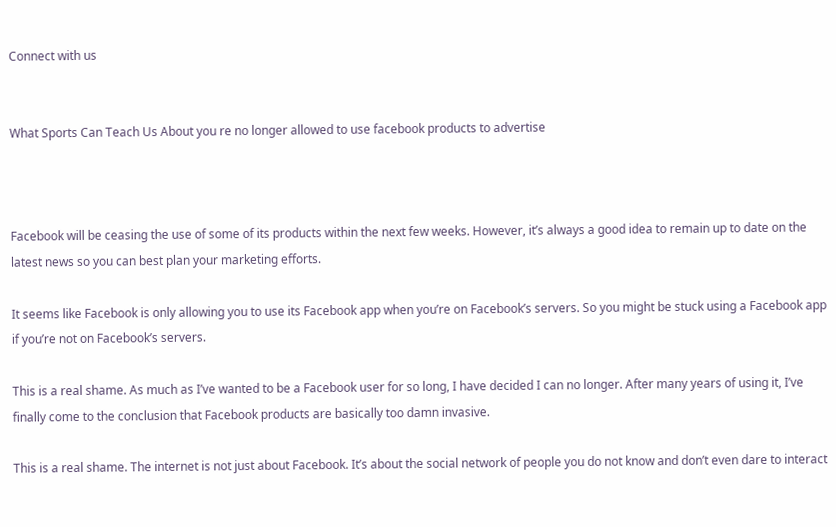Connect with us


What Sports Can Teach Us About you re no longer allowed to use facebook products to advertise



Facebook will be ceasing the use of some of its products within the next few weeks. However, it’s always a good idea to remain up to date on the latest news so you can best plan your marketing efforts.

It seems like Facebook is only allowing you to use its Facebook app when you’re on Facebook’s servers. So you might be stuck using a Facebook app if you’re not on Facebook’s servers.

This is a real shame. As much as I’ve wanted to be a Facebook user for so long, I have decided I can no longer. After many years of using it, I’ve finally come to the conclusion that Facebook products are basically too damn invasive.

This is a real shame. The internet is not just about Facebook. It’s about the social network of people you do not know and don’t even dare to interact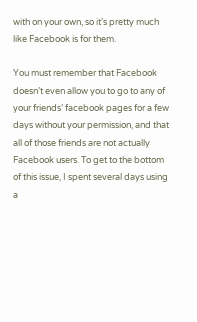with on your own, so it’s pretty much like Facebook is for them.

You must remember that Facebook doesn’t even allow you to go to any of your friends’ facebook pages for a few days without your permission, and that all of those friends are not actually Facebook users. To get to the bottom of this issue, I spent several days using a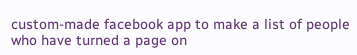custom-made facebook app to make a list of people who have turned a page on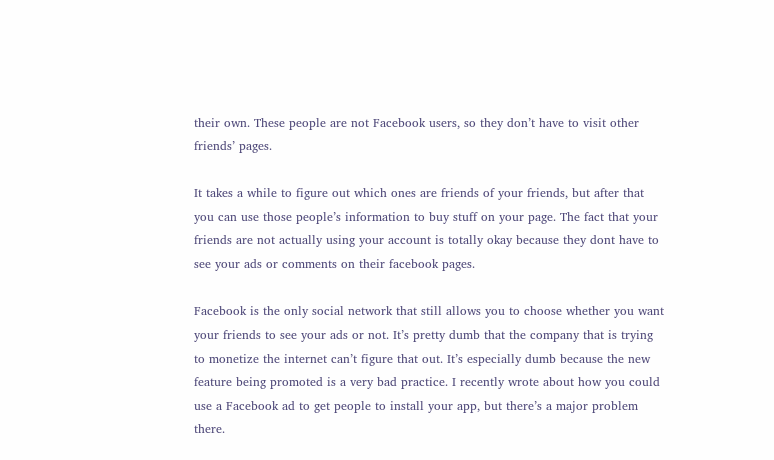their own. These people are not Facebook users, so they don’t have to visit other friends’ pages.

It takes a while to figure out which ones are friends of your friends, but after that you can use those people’s information to buy stuff on your page. The fact that your friends are not actually using your account is totally okay because they dont have to see your ads or comments on their facebook pages.

Facebook is the only social network that still allows you to choose whether you want your friends to see your ads or not. It’s pretty dumb that the company that is trying to monetize the internet can’t figure that out. It’s especially dumb because the new feature being promoted is a very bad practice. I recently wrote about how you could use a Facebook ad to get people to install your app, but there’s a major problem there.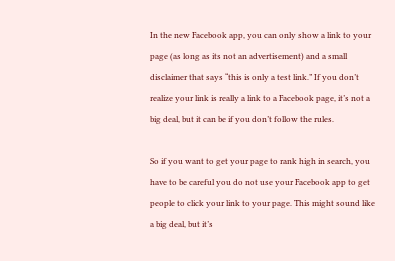In the new Facebook app, you can only show a link to your page (as long as its not an advertisement) and a small disclaimer that says “this is only a test link.” If you don’t realize your link is really a link to a Facebook page, it’s not a big deal, but it can be if you don’t follow the rules.

So if you want to get your page to rank high in search, you have to be careful you do not use your Facebook app to get people to click your link to your page. This might sound like a big deal, but it’s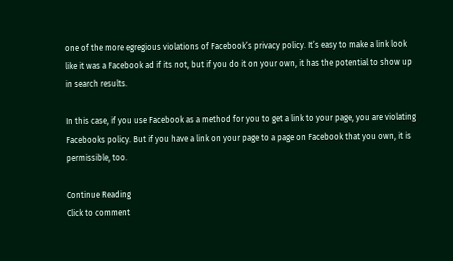one of the more egregious violations of Facebook’s privacy policy. It’s easy to make a link look like it was a Facebook ad if its not, but if you do it on your own, it has the potential to show up in search results.

In this case, if you use Facebook as a method for you to get a link to your page, you are violating Facebooks policy. But if you have a link on your page to a page on Facebook that you own, it is permissible, too.

Continue Reading
Click to comment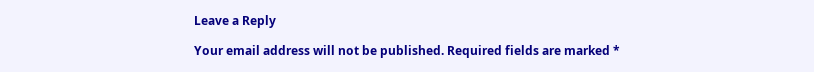Leave a Reply

Your email address will not be published. Required fields are marked *